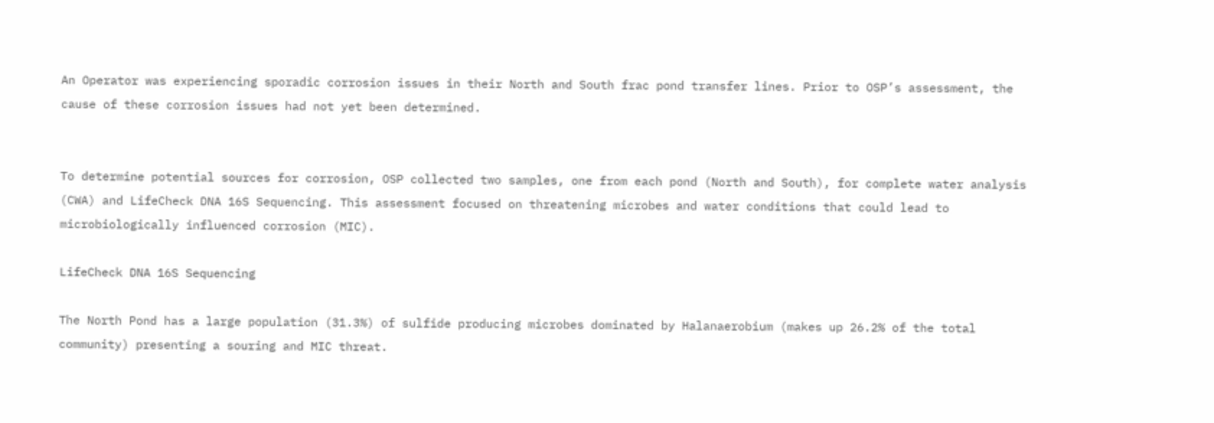An Operator was experiencing sporadic corrosion issues in their North and South frac pond transfer lines. Prior to OSP’s assessment, the cause of these corrosion issues had not yet been determined.


To determine potential sources for corrosion, OSP collected two samples, one from each pond (North and South), for complete water analysis (CWA) and LifeCheck DNA 16S Sequencing. This assessment focused on threatening microbes and water conditions that could lead to microbiologically influenced corrosion (MIC).

LifeCheck DNA 16S Sequencing

The North Pond has a large population (31.3%) of sulfide producing microbes dominated by Halanaerobium (makes up 26.2% of the total community) presenting a souring and MIC threat.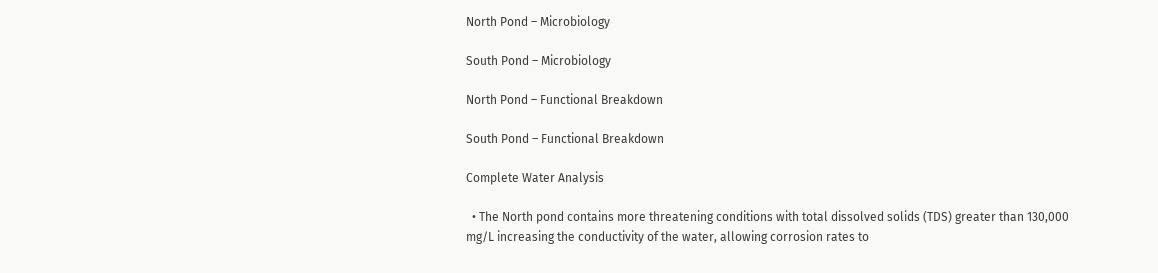North Pond – Microbiology

South Pond – Microbiology

North Pond – Functional Breakdown

South Pond – Functional Breakdown

Complete Water Analysis

  • The North pond contains more threatening conditions with total dissolved solids (TDS) greater than 130,000 mg/L increasing the conductivity of the water, allowing corrosion rates to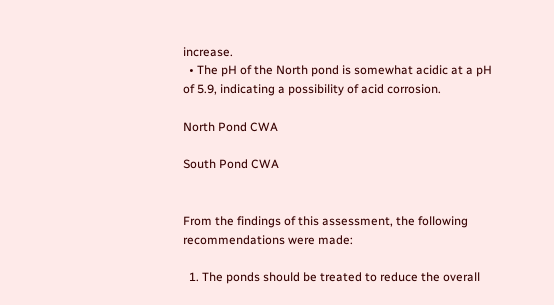increase.
  • The pH of the North pond is somewhat acidic at a pH of 5.9, indicating a possibility of acid corrosion.

North Pond CWA

South Pond CWA


From the findings of this assessment, the following recommendations were made:

  1. The ponds should be treated to reduce the overall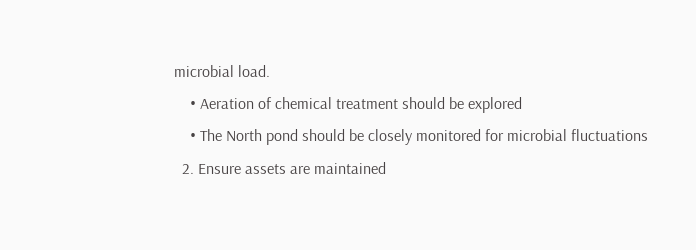microbial load.
    • Aeration of chemical treatment should be explored
    • The North pond should be closely monitored for microbial fluctuations
  2. Ensure assets are maintained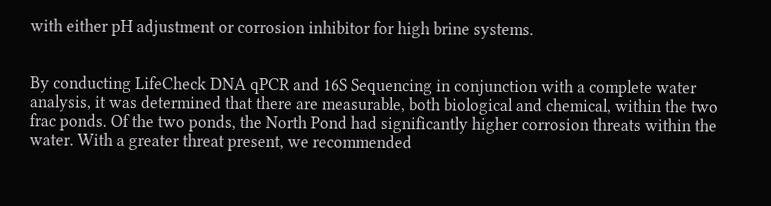with either pH adjustment or corrosion inhibitor for high brine systems.


By conducting LifeCheck DNA qPCR and 16S Sequencing in conjunction with a complete water analysis, it was determined that there are measurable, both biological and chemical, within the two frac ponds. Of the two ponds, the North Pond had significantly higher corrosion threats within the water. With a greater threat present, we recommended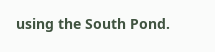using the South Pond.